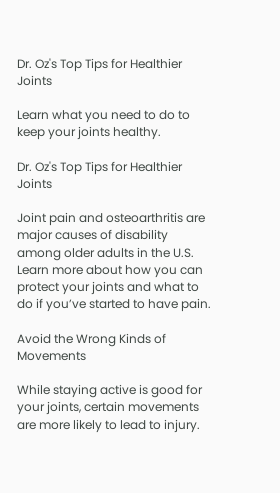Dr. Oz's Top Tips for Healthier Joints

Learn what you need to do to keep your joints healthy.

Dr. Oz's Top Tips for Healthier Joints

Joint pain and osteoarthritis are major causes of disability among older adults in the U.S. Learn more about how you can protect your joints and what to do if you’ve started to have pain.

Avoid the Wrong Kinds of Movements

While staying active is good for your joints, certain movements are more likely to lead to injury.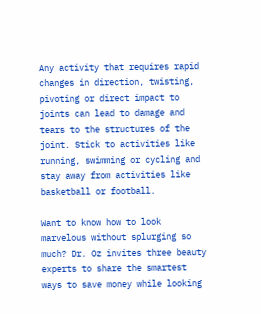Any activity that requires rapid changes in direction, twisting, pivoting or direct impact to joints can lead to damage and tears to the structures of the joint. Stick to activities like running, swimming or cycling and stay away from activities like basketball or football.

Want to know how to look marvelous without splurging so much? Dr. Oz invites three beauty experts to share the smartest ways to save money while looking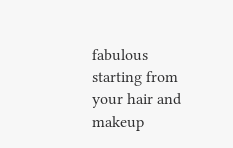fabulous starting from your hair and makeup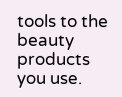tools to the beauty products you use.